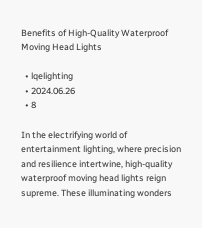Benefits of High-Quality Waterproof Moving Head Lights

  • lqelighting
  • 2024.06.26
  • 8

In the electrifying world of entertainment lighting, where precision and resilience intertwine, high-quality waterproof moving head lights reign supreme. These illuminating wonders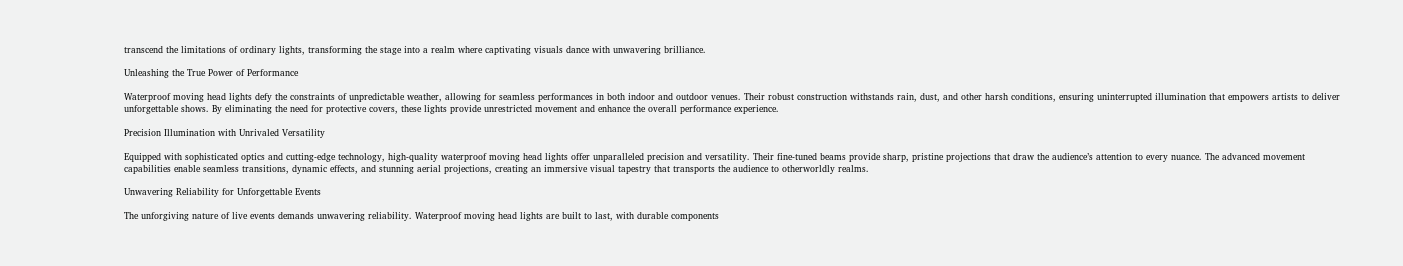transcend the limitations of ordinary lights, transforming the stage into a realm where captivating visuals dance with unwavering brilliance.

Unleashing the True Power of Performance

Waterproof moving head lights defy the constraints of unpredictable weather, allowing for seamless performances in both indoor and outdoor venues. Their robust construction withstands rain, dust, and other harsh conditions, ensuring uninterrupted illumination that empowers artists to deliver unforgettable shows. By eliminating the need for protective covers, these lights provide unrestricted movement and enhance the overall performance experience.

Precision Illumination with Unrivaled Versatility

Equipped with sophisticated optics and cutting-edge technology, high-quality waterproof moving head lights offer unparalleled precision and versatility. Their fine-tuned beams provide sharp, pristine projections that draw the audience’s attention to every nuance. The advanced movement capabilities enable seamless transitions, dynamic effects, and stunning aerial projections, creating an immersive visual tapestry that transports the audience to otherworldly realms.

Unwavering Reliability for Unforgettable Events

The unforgiving nature of live events demands unwavering reliability. Waterproof moving head lights are built to last, with durable components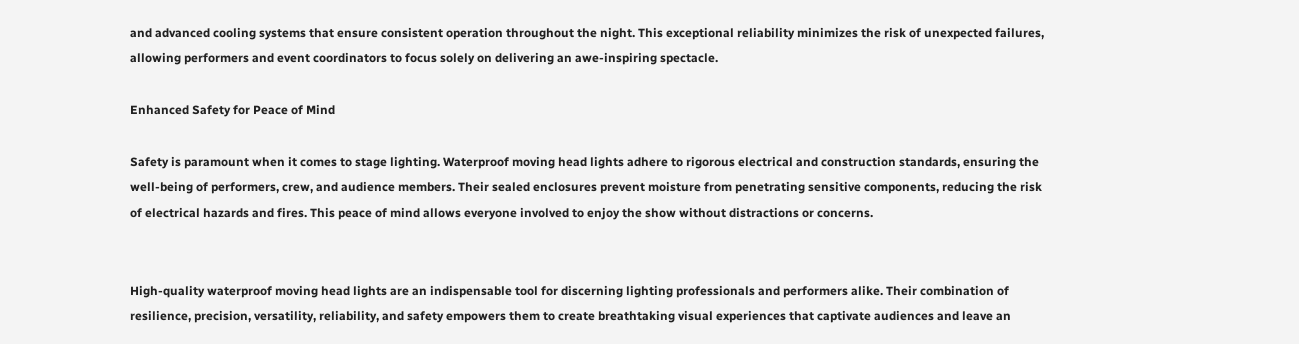and advanced cooling systems that ensure consistent operation throughout the night. This exceptional reliability minimizes the risk of unexpected failures, allowing performers and event coordinators to focus solely on delivering an awe-inspiring spectacle.

Enhanced Safety for Peace of Mind

Safety is paramount when it comes to stage lighting. Waterproof moving head lights adhere to rigorous electrical and construction standards, ensuring the well-being of performers, crew, and audience members. Their sealed enclosures prevent moisture from penetrating sensitive components, reducing the risk of electrical hazards and fires. This peace of mind allows everyone involved to enjoy the show without distractions or concerns.


High-quality waterproof moving head lights are an indispensable tool for discerning lighting professionals and performers alike. Their combination of resilience, precision, versatility, reliability, and safety empowers them to create breathtaking visual experiences that captivate audiences and leave an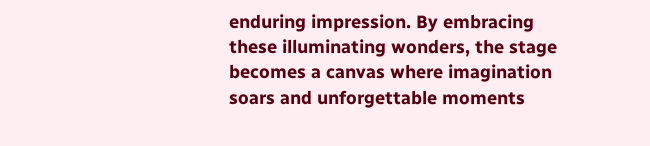enduring impression. By embracing these illuminating wonders, the stage becomes a canvas where imagination soars and unforgettable moments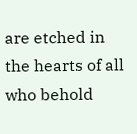are etched in the hearts of all who behold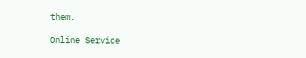them.

Online Service